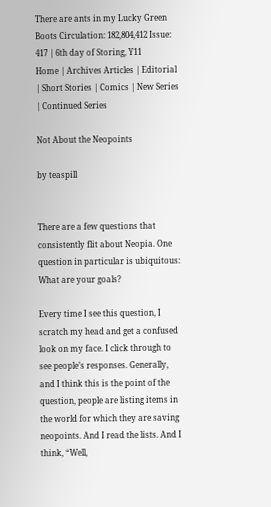There are ants in my Lucky Green Boots Circulation: 182,804,412 Issue: 417 | 6th day of Storing, Y11
Home | Archives Articles | Editorial | Short Stories | Comics | New Series | Continued Series

Not About the Neopoints

by teaspill


There are a few questions that consistently flit about Neopia. One question in particular is ubiquitous: What are your goals?

Every time I see this question, I scratch my head and get a confused look on my face. I click through to see people’s responses. Generally, and I think this is the point of the question, people are listing items in the world for which they are saving neopoints. And I read the lists. And I think, “Well,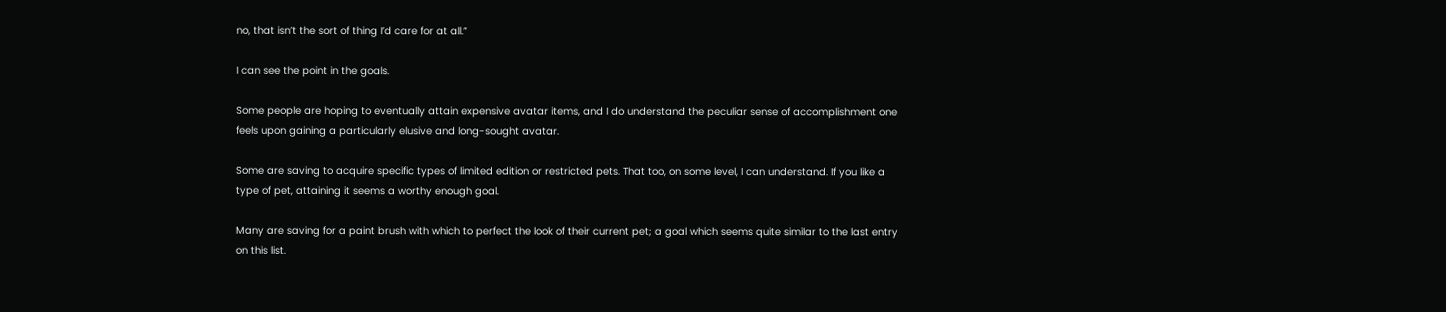no, that isn’t the sort of thing I’d care for at all.”

I can see the point in the goals.

Some people are hoping to eventually attain expensive avatar items, and I do understand the peculiar sense of accomplishment one feels upon gaining a particularly elusive and long-sought avatar.

Some are saving to acquire specific types of limited edition or restricted pets. That too, on some level, I can understand. If you like a type of pet, attaining it seems a worthy enough goal.

Many are saving for a paint brush with which to perfect the look of their current pet; a goal which seems quite similar to the last entry on this list.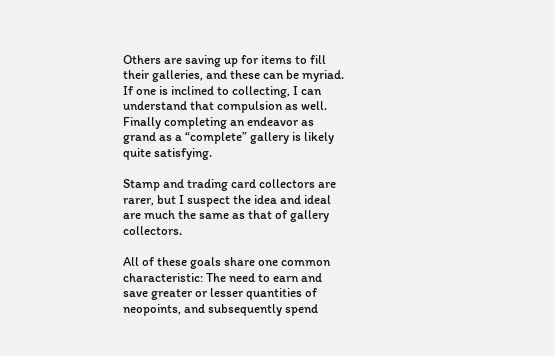Others are saving up for items to fill their galleries, and these can be myriad. If one is inclined to collecting, I can understand that compulsion as well. Finally completing an endeavor as grand as a “complete” gallery is likely quite satisfying.

Stamp and trading card collectors are rarer, but I suspect the idea and ideal are much the same as that of gallery collectors.

All of these goals share one common characteristic: The need to earn and save greater or lesser quantities of neopoints, and subsequently spend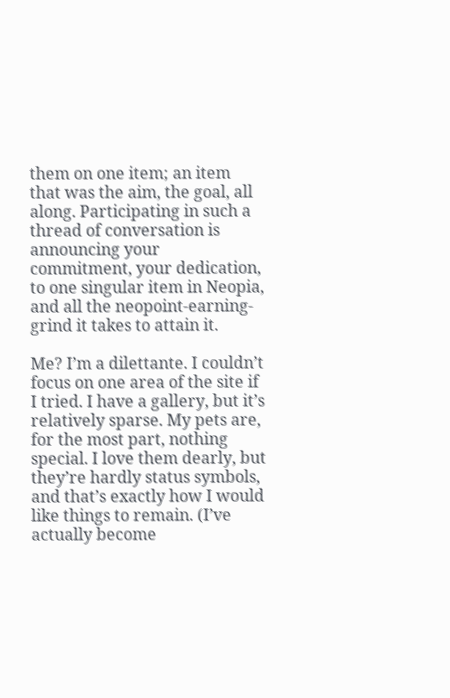them on one item; an item that was the aim, the goal, all along. Participating in such a thread of conversation is announcing your commitment, your dedication, to one singular item in Neopia, and all the neopoint-earning-grind it takes to attain it.

Me? I’m a dilettante. I couldn’t focus on one area of the site if I tried. I have a gallery, but it’s relatively sparse. My pets are, for the most part, nothing special. I love them dearly, but they’re hardly status symbols, and that’s exactly how I would like things to remain. (I’ve actually become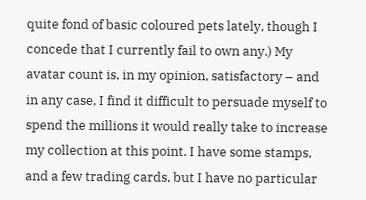quite fond of basic coloured pets lately, though I concede that I currently fail to own any.) My avatar count is, in my opinion, satisfactory – and in any case, I find it difficult to persuade myself to spend the millions it would really take to increase my collection at this point. I have some stamps, and a few trading cards, but I have no particular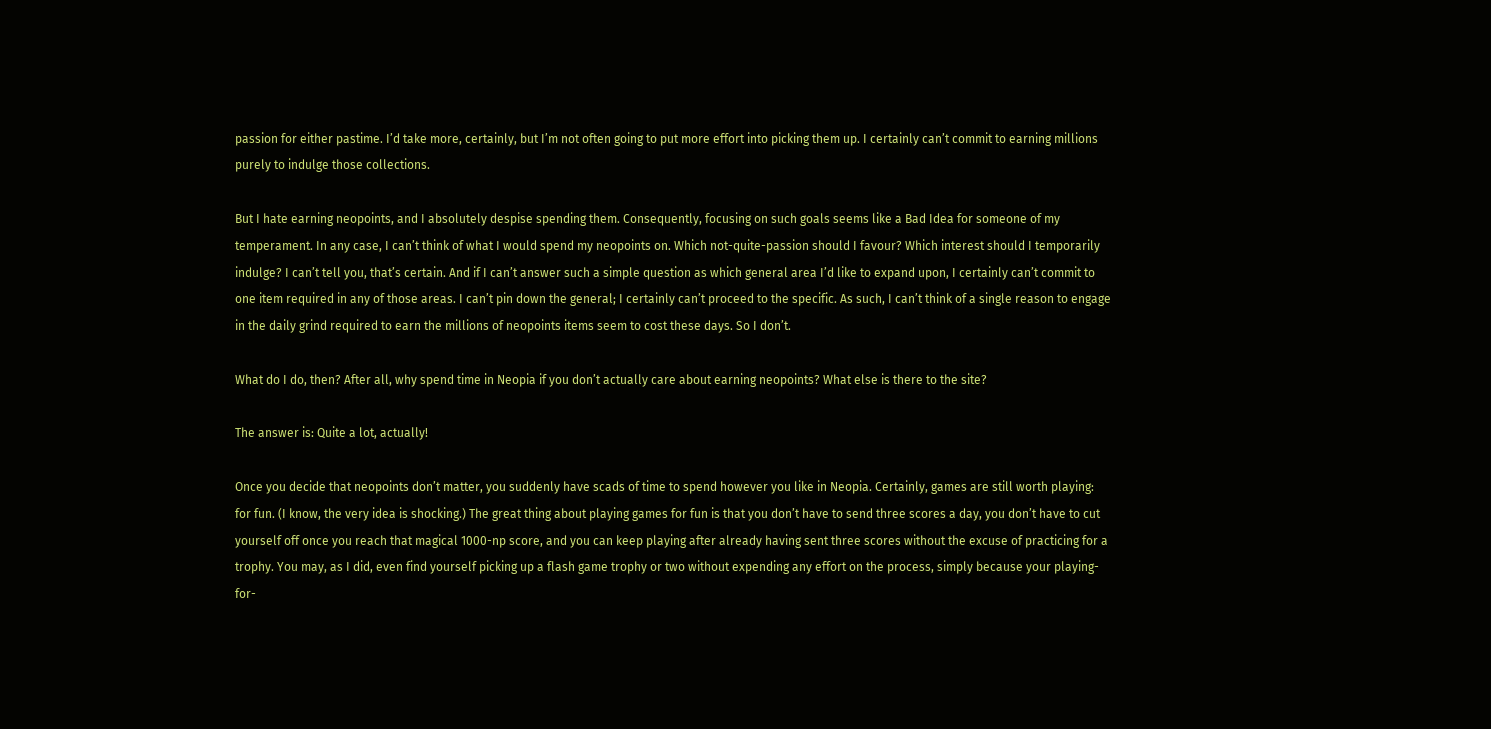passion for either pastime. I’d take more, certainly, but I’m not often going to put more effort into picking them up. I certainly can’t commit to earning millions purely to indulge those collections.

But I hate earning neopoints, and I absolutely despise spending them. Consequently, focusing on such goals seems like a Bad Idea for someone of my temperament. In any case, I can’t think of what I would spend my neopoints on. Which not-quite-passion should I favour? Which interest should I temporarily indulge? I can’t tell you, that’s certain. And if I can’t answer such a simple question as which general area I’d like to expand upon, I certainly can’t commit to one item required in any of those areas. I can’t pin down the general; I certainly can’t proceed to the specific. As such, I can’t think of a single reason to engage in the daily grind required to earn the millions of neopoints items seem to cost these days. So I don’t.

What do I do, then? After all, why spend time in Neopia if you don’t actually care about earning neopoints? What else is there to the site?

The answer is: Quite a lot, actually!

Once you decide that neopoints don’t matter, you suddenly have scads of time to spend however you like in Neopia. Certainly, games are still worth playing: for fun. (I know, the very idea is shocking.) The great thing about playing games for fun is that you don’t have to send three scores a day, you don’t have to cut yourself off once you reach that magical 1000-np score, and you can keep playing after already having sent three scores without the excuse of practicing for a trophy. You may, as I did, even find yourself picking up a flash game trophy or two without expending any effort on the process, simply because your playing-for-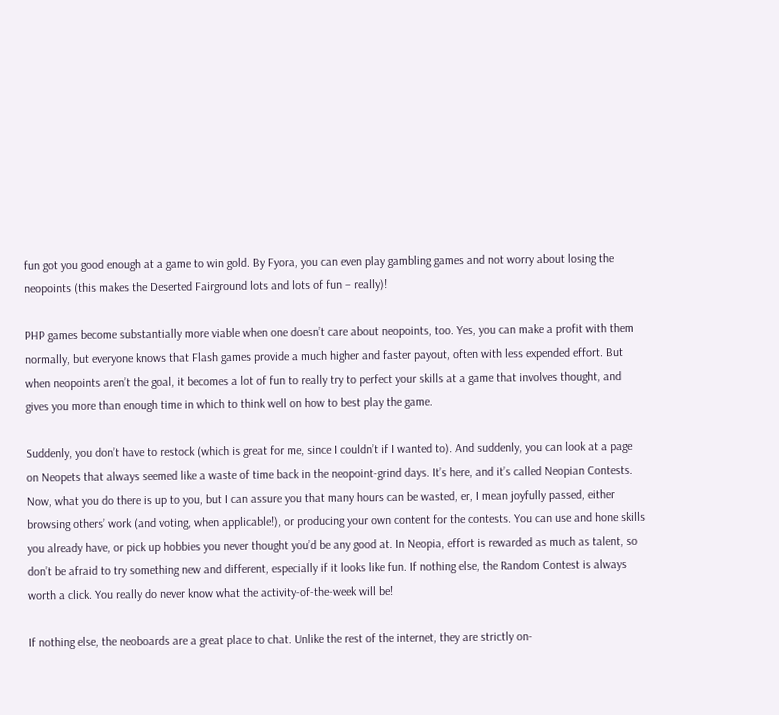fun got you good enough at a game to win gold. By Fyora, you can even play gambling games and not worry about losing the neopoints (this makes the Deserted Fairground lots and lots of fun – really)!

PHP games become substantially more viable when one doesn’t care about neopoints, too. Yes, you can make a profit with them normally, but everyone knows that Flash games provide a much higher and faster payout, often with less expended effort. But when neopoints aren’t the goal, it becomes a lot of fun to really try to perfect your skills at a game that involves thought, and gives you more than enough time in which to think well on how to best play the game.

Suddenly, you don’t have to restock (which is great for me, since I couldn’t if I wanted to). And suddenly, you can look at a page on Neopets that always seemed like a waste of time back in the neopoint-grind days. It’s here, and it’s called Neopian Contests. Now, what you do there is up to you, but I can assure you that many hours can be wasted, er, I mean joyfully passed, either browsing others’ work (and voting, when applicable!), or producing your own content for the contests. You can use and hone skills you already have, or pick up hobbies you never thought you’d be any good at. In Neopia, effort is rewarded as much as talent, so don’t be afraid to try something new and different, especially if it looks like fun. If nothing else, the Random Contest is always worth a click. You really do never know what the activity-of-the-week will be!

If nothing else, the neoboards are a great place to chat. Unlike the rest of the internet, they are strictly on-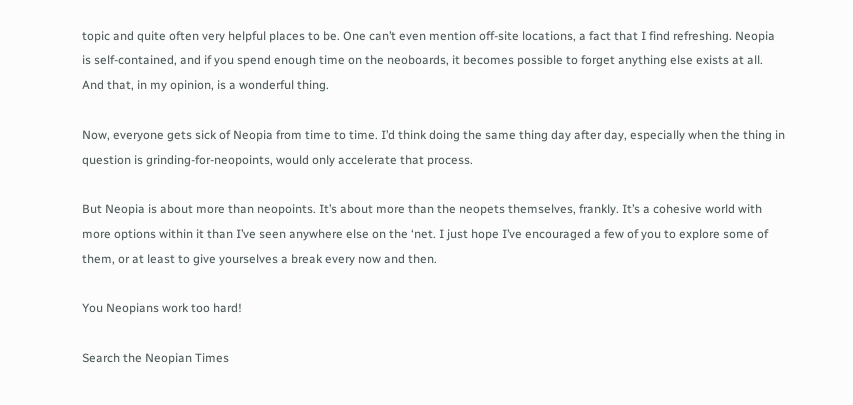topic and quite often very helpful places to be. One can’t even mention off-site locations, a fact that I find refreshing. Neopia is self-contained, and if you spend enough time on the neoboards, it becomes possible to forget anything else exists at all. And that, in my opinion, is a wonderful thing.

Now, everyone gets sick of Neopia from time to time. I’d think doing the same thing day after day, especially when the thing in question is grinding-for-neopoints, would only accelerate that process.

But Neopia is about more than neopoints. It’s about more than the neopets themselves, frankly. It’s a cohesive world with more options within it than I’ve seen anywhere else on the ‘net. I just hope I’ve encouraged a few of you to explore some of them, or at least to give yourselves a break every now and then.

You Neopians work too hard!

Search the Neopian Times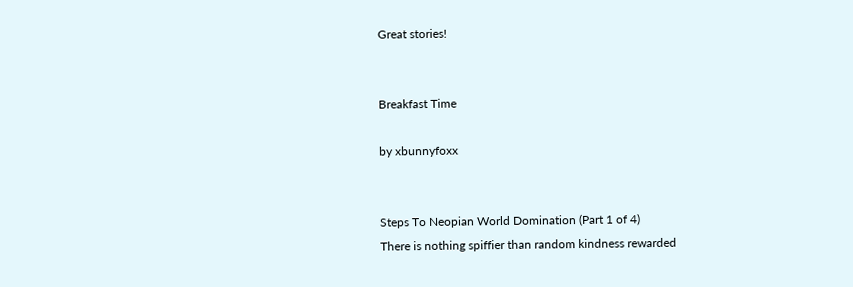Great stories!


Breakfast Time

by xbunnyfoxx


Steps To Neopian World Domination (Part 1 of 4)
There is nothing spiffier than random kindness rewarded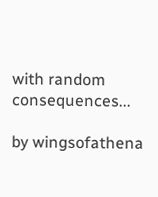with random consequences...

by wingsofathena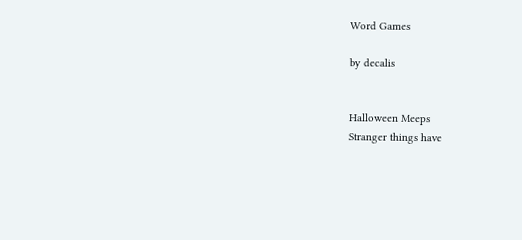Word Games

by decalis


Halloween Meeps
Stranger things have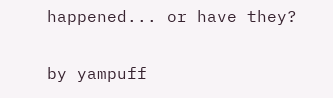happened... or have they?

by yampuff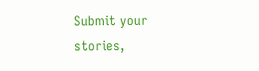Submit your stories,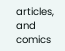articles, and comics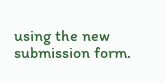using the new submission form.